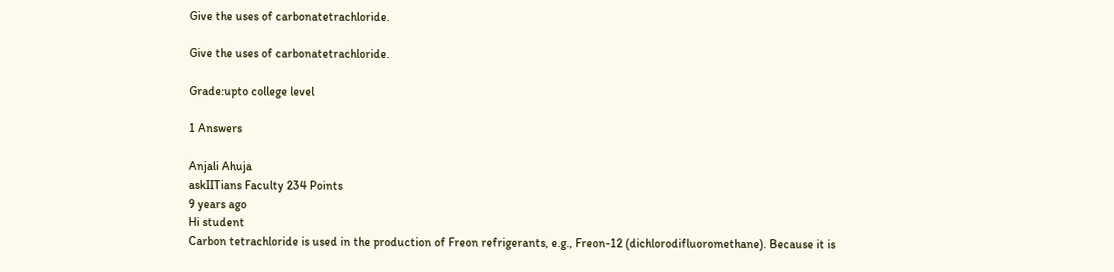Give the uses of carbonatetrachloride.

Give the uses of carbonatetrachloride.

Grade:upto college level

1 Answers

Anjali Ahuja
askIITians Faculty 234 Points
9 years ago
Hi student
Carbon tetrachloride is used in the production of Freon refrigerants, e.g., Freon-12 (dichlorodifluoromethane). Because it is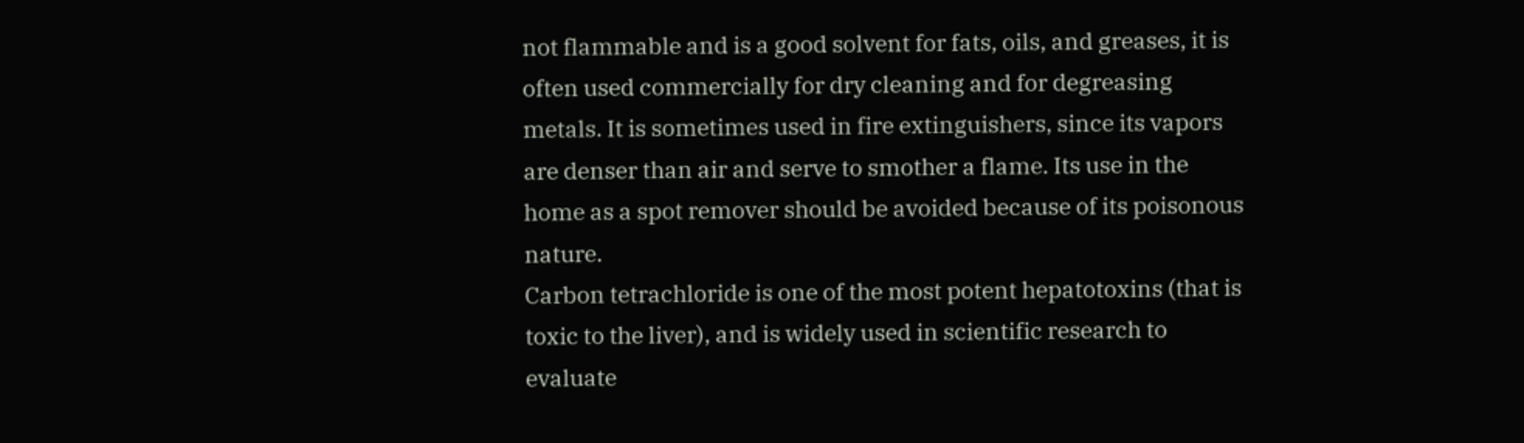not flammable and is a good solvent for fats, oils, and greases, it is often used commercially for dry cleaning and for degreasing metals. It is sometimes used in fire extinguishers, since its vapors are denser than air and serve to smother a flame. Its use in the home as a spot remover should be avoided because of its poisonous nature.
Carbon tetrachloride is one of the most potent hepatotoxins (that is toxic to the liver), and is widely used in scientific research to evaluate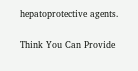hepatoprotective agents.

Think You Can Provide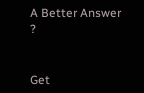A Better Answer ?


Get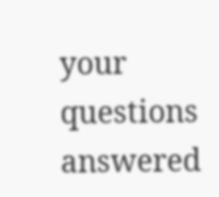your questions answered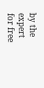by the expert for free